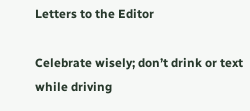Letters to the Editor

Celebrate wisely; don’t drink or text while driving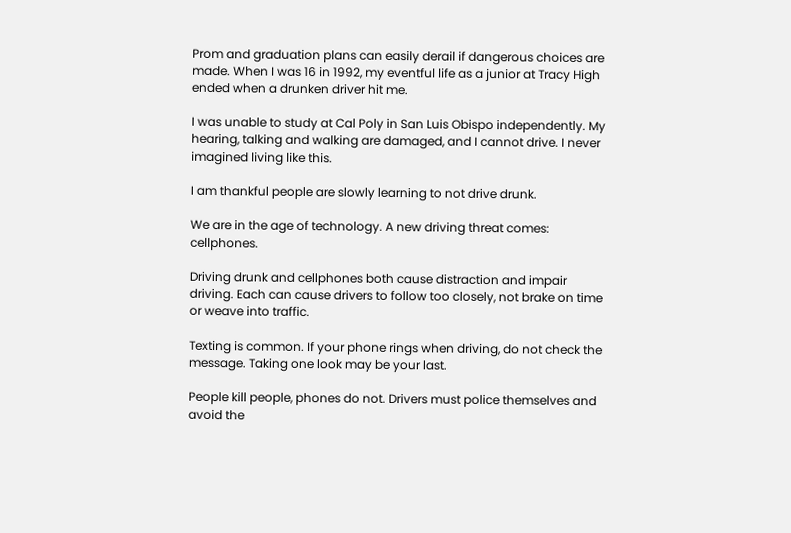Prom and graduation plans can easily derail if dangerous choices are made. When I was 16 in 1992, my eventful life as a junior at Tracy High ended when a drunken driver hit me.

I was unable to study at Cal Poly in San Luis Obispo independently. My hearing, talking and walking are damaged, and I cannot drive. I never imagined living like this.

I am thankful people are slowly learning to not drive drunk.

We are in the age of technology. A new driving threat comes: cellphones.

Driving drunk and cellphones both cause distraction and impair driving. Each can cause drivers to follow too closely, not brake on time or weave into traffic.

Texting is common. If your phone rings when driving, do not check the message. Taking one look may be your last.

People kill people, phones do not. Drivers must police themselves and avoid the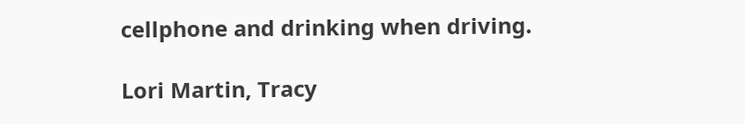cellphone and drinking when driving.

Lori Martin, Tracy